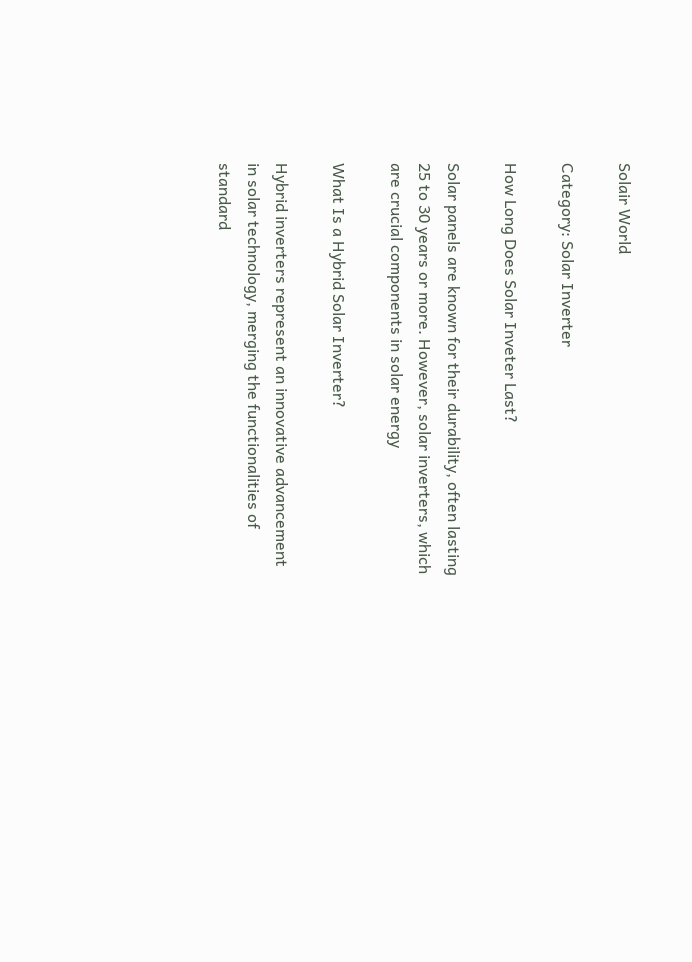Solair World

Category: Solar Inverter

How Long Does Solar Inveter Last?

Solar panels are known for their durability, often lasting 25 to 30 years or more. However, solar inverters, which are crucial components in solar energy

What Is a Hybrid Solar Inverter?

Hybrid inverters represent an innovative advancement in solar technology, merging the functionalities of standard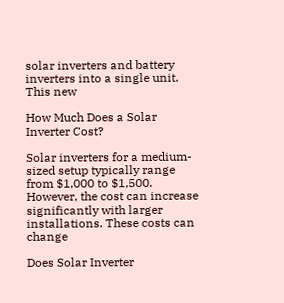solar inverters and battery inverters into a single unit. This new

How Much Does a Solar Inverter Cost?

Solar inverters for a medium-sized setup typically range from $1,000 to $1,500. However, the cost can increase significantly with larger installations. These costs can change

Does Solar Inverter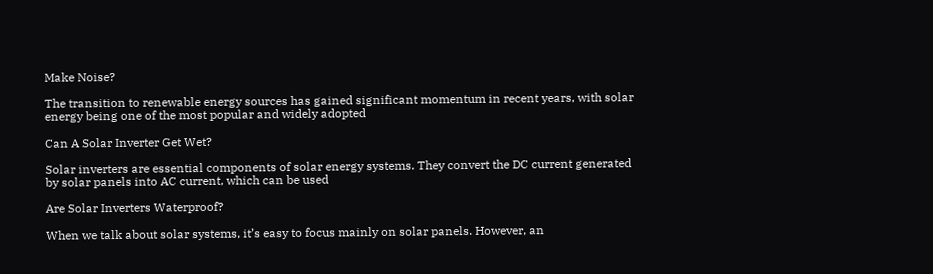Make Noise?

The transition to renewable energy sources has gained significant momentum in recent years, with solar energy being one of the most popular and widely adopted

Can A Solar Inverter Get Wet?

Solar inverters are essential components of solar energy systems. They convert the DC current generated by solar panels into AC current, which can be used

Are Solar Inverters Waterproof?

When we talk about solar systems, it’s easy to focus mainly on solar panels. However, an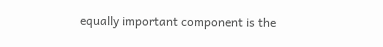equally important component is the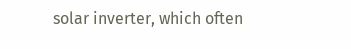solar inverter, which often